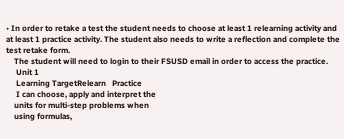• In order to retake a test the student needs to choose at least 1 relearning activity and at least 1 practice activity. The student also needs to write a reflection and complete the test retake form.
    The student will need to login to their FSUSD email in order to access the practice.
     Unit 1
     Learning TargetRelearn   Practice
     I can choose, apply and interpret the
    units for multi-step problems when
    using formulas,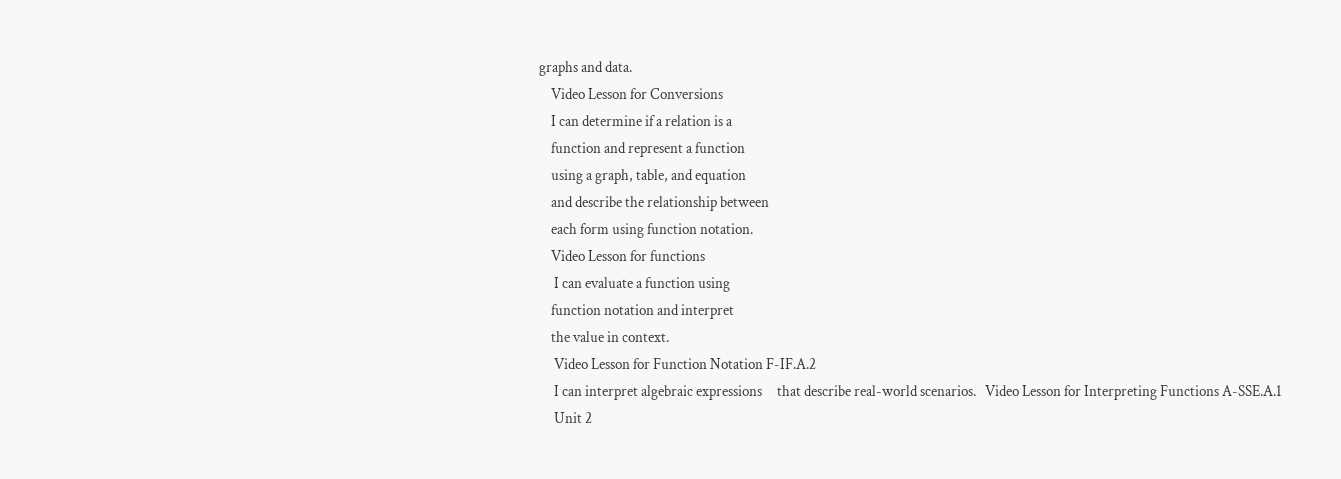graphs and data.
    Video Lesson for Conversions
    I can determine if a relation is a
    function and represent a function
    using a graph, table, and equation
    and describe the relationship between
    each form using function notation.
    Video Lesson for functions
     I can evaluate a function using
    function notation and interpret
    the value in context.
     Video Lesson for Function Notation F-IF.A.2
     I can interpret algebraic expressions     that describe real-world scenarios.   Video Lesson for Interpreting Functions A-SSE.A.1
     Unit 2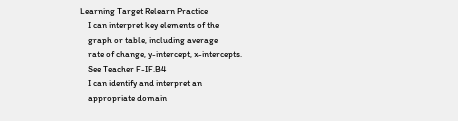Learning Target Relearn Practice
    I can interpret key elements of the
    graph or table, including average
    rate of change, y-intercept, x-intercepts.
    See Teacher F-IF.B4
    I can identify and interpret an
    appropriate domain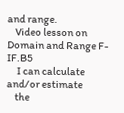and range.
    Video lesson on Domain and Range F-IF.B5
     I can calculate and/or estimate
    the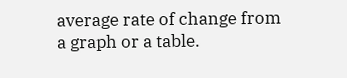average rate of change from a graph or a table.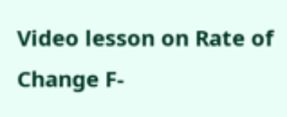Video lesson on Rate of Change F-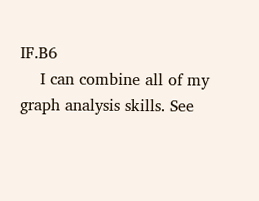IF.B6
    I can combine all of my graph analysis skills. See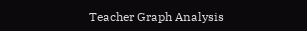Teacher Graph Analysis